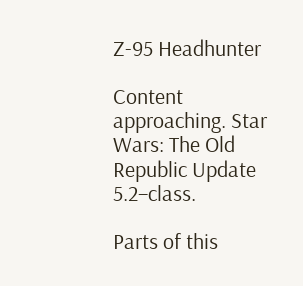Z-95 Headhunter

Content approaching. Star Wars: The Old Republic Update 5.2–class.

Parts of this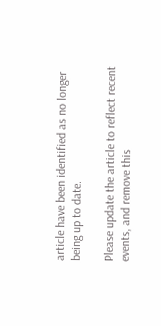article have been identified as no longer being up to date.

Please update the article to reflect recent events, and remove this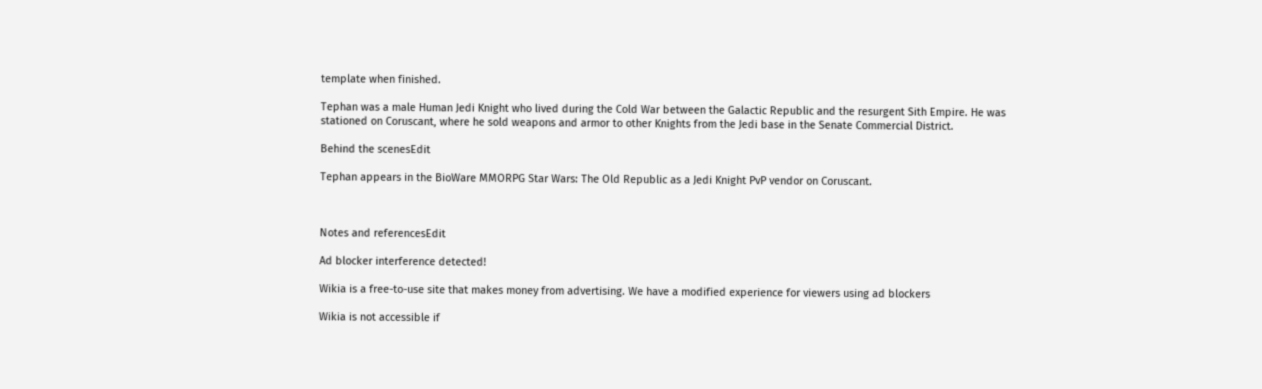template when finished.

Tephan was a male Human Jedi Knight who lived during the Cold War between the Galactic Republic and the resurgent Sith Empire. He was stationed on Coruscant, where he sold weapons and armor to other Knights from the Jedi base in the Senate Commercial District.

Behind the scenesEdit

Tephan appears in the BioWare MMORPG Star Wars: The Old Republic as a Jedi Knight PvP vendor on Coruscant.



Notes and referencesEdit

Ad blocker interference detected!

Wikia is a free-to-use site that makes money from advertising. We have a modified experience for viewers using ad blockers

Wikia is not accessible if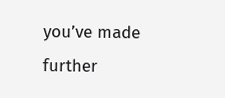you’ve made further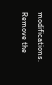modifications. Remove the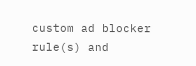custom ad blocker rule(s) and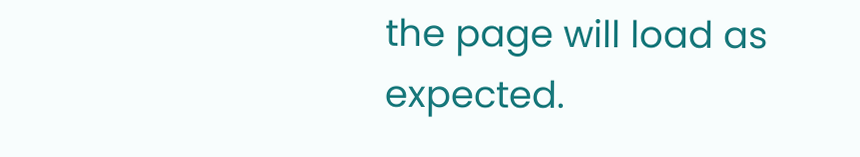the page will load as expected.